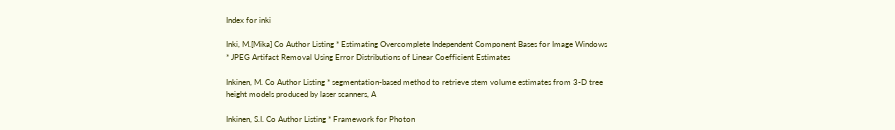Index for inki

Inki, M.[Mika] Co Author Listing * Estimating Overcomplete Independent Component Bases for Image Windows
* JPEG Artifact Removal Using Error Distributions of Linear Coefficient Estimates

Inkinen, M. Co Author Listing * segmentation-based method to retrieve stem volume estimates from 3-D tree height models produced by laser scanners, A

Inkinen, S.I. Co Author Listing * Framework for Photon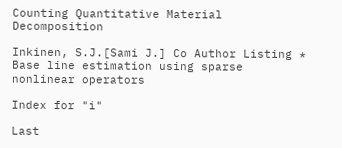Counting Quantitative Material Decomposition

Inkinen, S.J.[Sami J.] Co Author Listing * Base line estimation using sparse nonlinear operators

Index for "i"

Last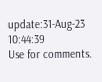update:31-Aug-23 10:44:39
Use for comments.